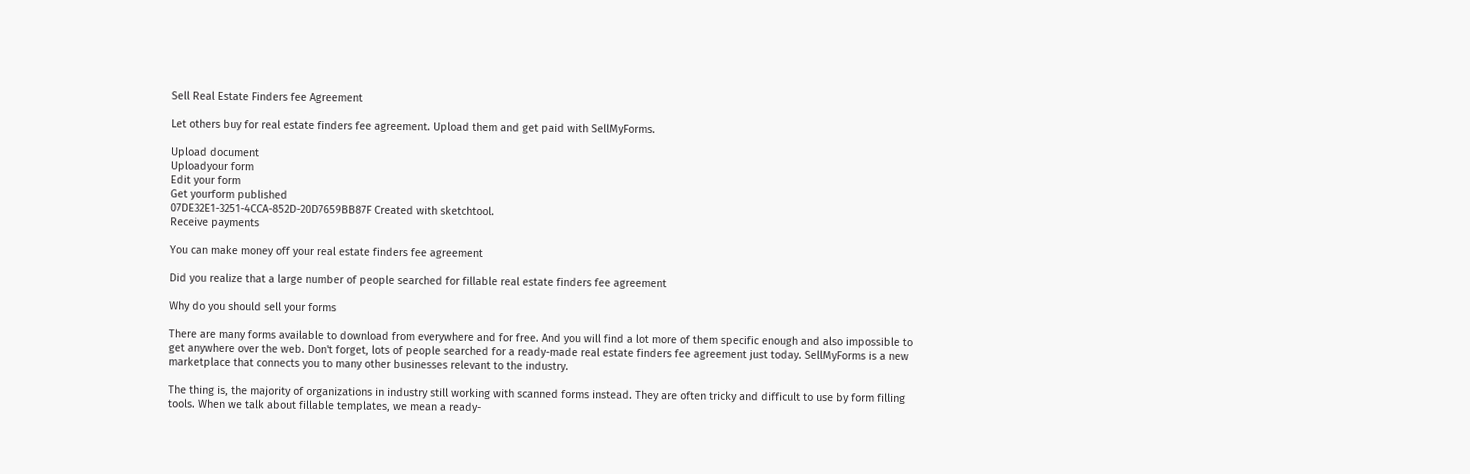Sell Real Estate Finders fee Agreement

Let others buy for real estate finders fee agreement. Upload them and get paid with SellMyForms.

Upload document
Uploadyour form
Edit your form
Get yourform published
07DE32E1-3251-4CCA-852D-20D7659BB87F Created with sketchtool.
Receive payments

You can make money off your real estate finders fee agreement

Did you realize that a large number of people searched for fillable real estate finders fee agreement

Why do you should sell your forms

There are many forms available to download from everywhere and for free. And you will find a lot more of them specific enough and also impossible to get anywhere over the web. Don't forget, lots of people searched for a ready-made real estate finders fee agreement just today. SellMyForms is a new marketplace that connects you to many other businesses relevant to the industry.

The thing is, the majority of organizations in industry still working with scanned forms instead. They are often tricky and difficult to use by form filling tools. When we talk about fillable templates, we mean a ready-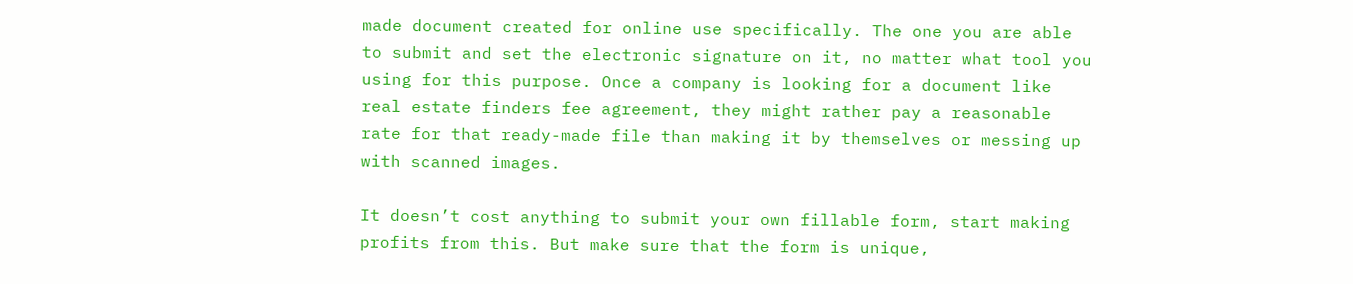made document created for online use specifically. The one you are able to submit and set the electronic signature on it, no matter what tool you using for this purpose. Once a company is looking for a document like real estate finders fee agreement, they might rather pay a reasonable rate for that ready-made file than making it by themselves or messing up with scanned images.

It doesn’t cost anything to submit your own fillable form, start making profits from this. But make sure that the form is unique,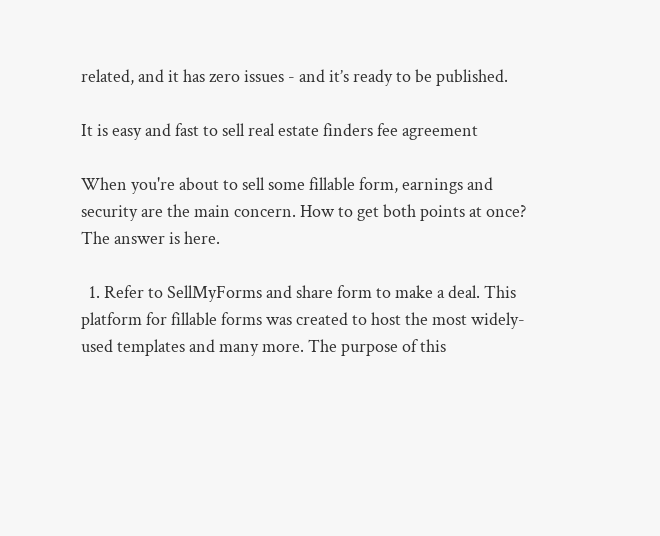related, and it has zero issues - and it’s ready to be published.

It is easy and fast to sell real estate finders fee agreement

When you're about to sell some fillable form, earnings and security are the main concern. How to get both points at once? The answer is here.

  1. Refer to SellMyForms and share form to make a deal. This platform for fillable forms was created to host the most widely-used templates and many more. The purpose of this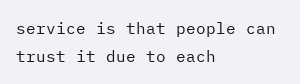service is that people can trust it due to each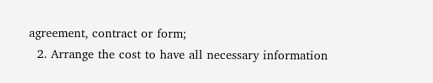agreement, contract or form;
  2. Arrange the cost to have all necessary information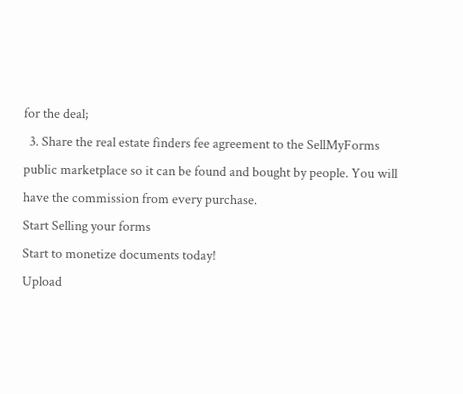for the deal;
  3. Share the real estate finders fee agreement to the SellMyForms public marketplace so it can be found and bought by people. You will have the commission from every purchase.
Start Selling your forms
Start to monetize documents today!
Upload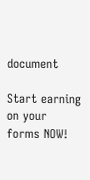document

Start earning on your forms NOW!